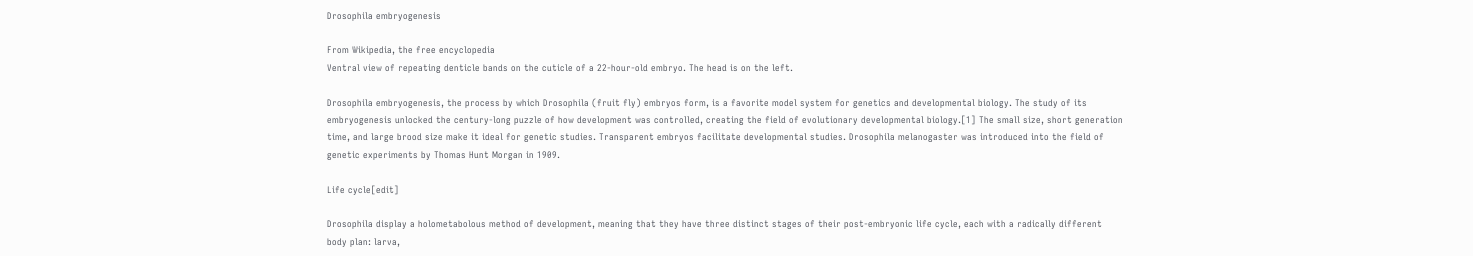Drosophila embryogenesis

From Wikipedia, the free encyclopedia
Ventral view of repeating denticle bands on the cuticle of a 22-hour-old embryo. The head is on the left.

Drosophila embryogenesis, the process by which Drosophila (fruit fly) embryos form, is a favorite model system for genetics and developmental biology. The study of its embryogenesis unlocked the century-long puzzle of how development was controlled, creating the field of evolutionary developmental biology.[1] The small size, short generation time, and large brood size make it ideal for genetic studies. Transparent embryos facilitate developmental studies. Drosophila melanogaster was introduced into the field of genetic experiments by Thomas Hunt Morgan in 1909.

Life cycle[edit]

Drosophila display a holometabolous method of development, meaning that they have three distinct stages of their post-embryonic life cycle, each with a radically different body plan: larva,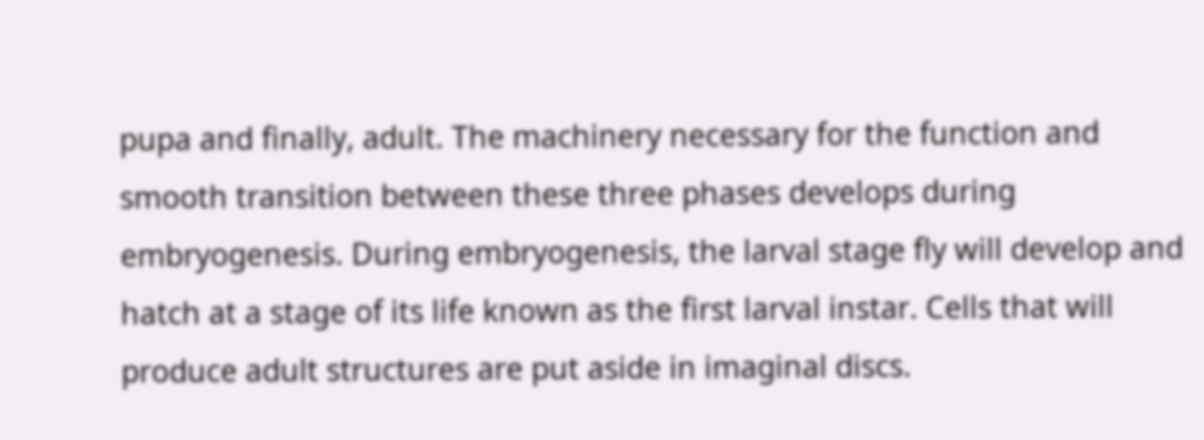pupa and finally, adult. The machinery necessary for the function and smooth transition between these three phases develops during embryogenesis. During embryogenesis, the larval stage fly will develop and hatch at a stage of its life known as the first larval instar. Cells that will produce adult structures are put aside in imaginal discs.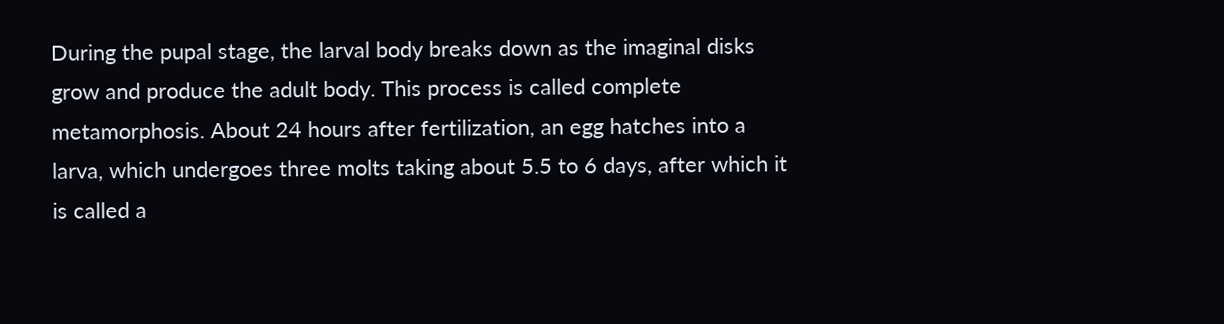During the pupal stage, the larval body breaks down as the imaginal disks grow and produce the adult body. This process is called complete metamorphosis. About 24 hours after fertilization, an egg hatches into a larva, which undergoes three molts taking about 5.5 to 6 days, after which it is called a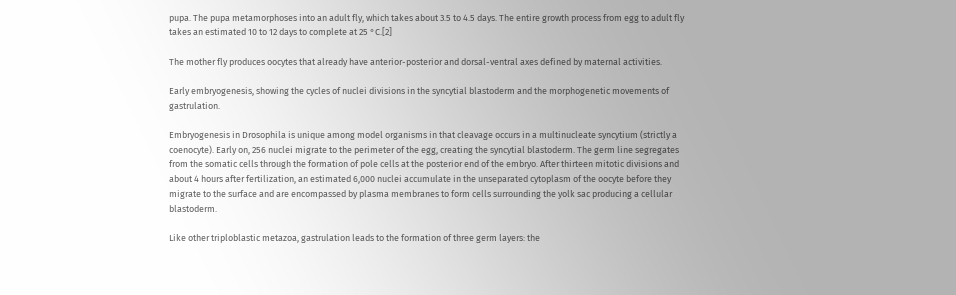pupa. The pupa metamorphoses into an adult fly, which takes about 3.5 to 4.5 days. The entire growth process from egg to adult fly takes an estimated 10 to 12 days to complete at 25 °C.[2]

The mother fly produces oocytes that already have anterior-posterior and dorsal-ventral axes defined by maternal activities.

Early embryogenesis, showing the cycles of nuclei divisions in the syncytial blastoderm and the morphogenetic movements of gastrulation.

Embryogenesis in Drosophila is unique among model organisms in that cleavage occurs in a multinucleate syncytium (strictly a coenocyte). Early on, 256 nuclei migrate to the perimeter of the egg, creating the syncytial blastoderm. The germ line segregates from the somatic cells through the formation of pole cells at the posterior end of the embryo. After thirteen mitotic divisions and about 4 hours after fertilization, an estimated 6,000 nuclei accumulate in the unseparated cytoplasm of the oocyte before they migrate to the surface and are encompassed by plasma membranes to form cells surrounding the yolk sac producing a cellular blastoderm.

Like other triploblastic metazoa, gastrulation leads to the formation of three germ layers: the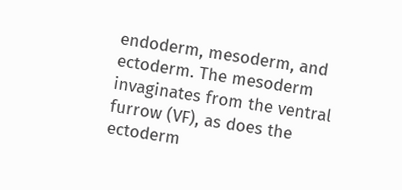endoderm, mesoderm, and ectoderm. The mesoderm invaginates from the ventral furrow (VF), as does the ectoderm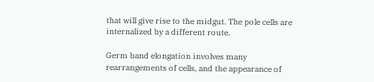that will give rise to the midgut. The pole cells are internalized by a different route.

Germ band elongation involves many rearrangements of cells, and the appearance of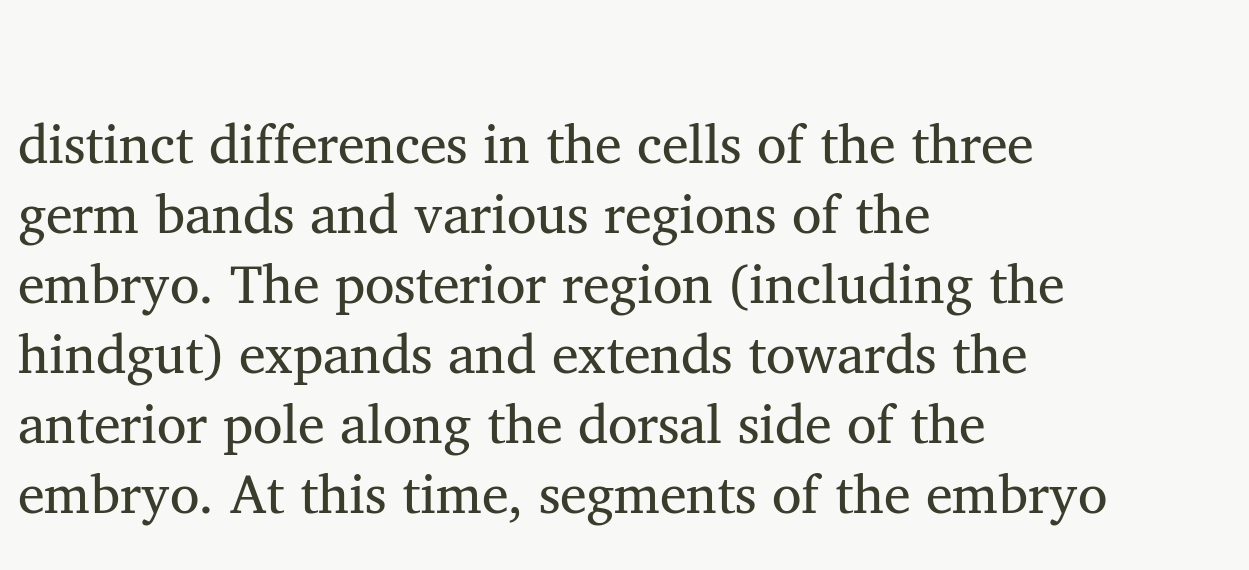distinct differences in the cells of the three germ bands and various regions of the embryo. The posterior region (including the hindgut) expands and extends towards the anterior pole along the dorsal side of the embryo. At this time, segments of the embryo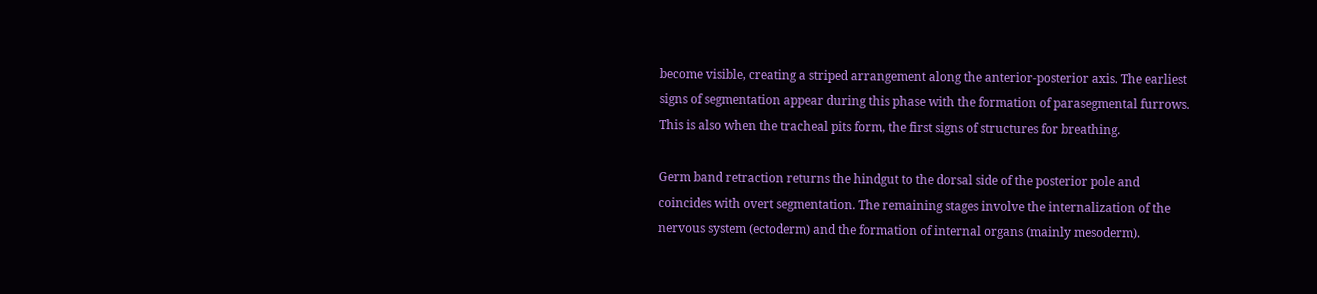become visible, creating a striped arrangement along the anterior-posterior axis. The earliest signs of segmentation appear during this phase with the formation of parasegmental furrows. This is also when the tracheal pits form, the first signs of structures for breathing.

Germ band retraction returns the hindgut to the dorsal side of the posterior pole and coincides with overt segmentation. The remaining stages involve the internalization of the nervous system (ectoderm) and the formation of internal organs (mainly mesoderm).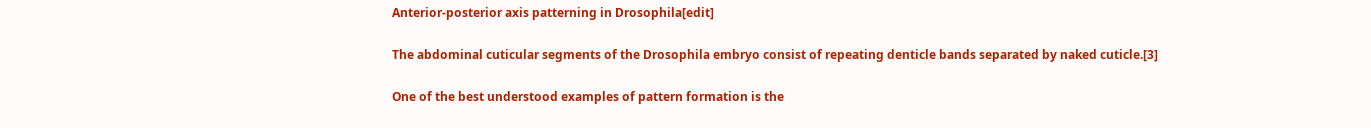Anterior-posterior axis patterning in Drosophila[edit]

The abdominal cuticular segments of the Drosophila embryo consist of repeating denticle bands separated by naked cuticle.[3]

One of the best understood examples of pattern formation is the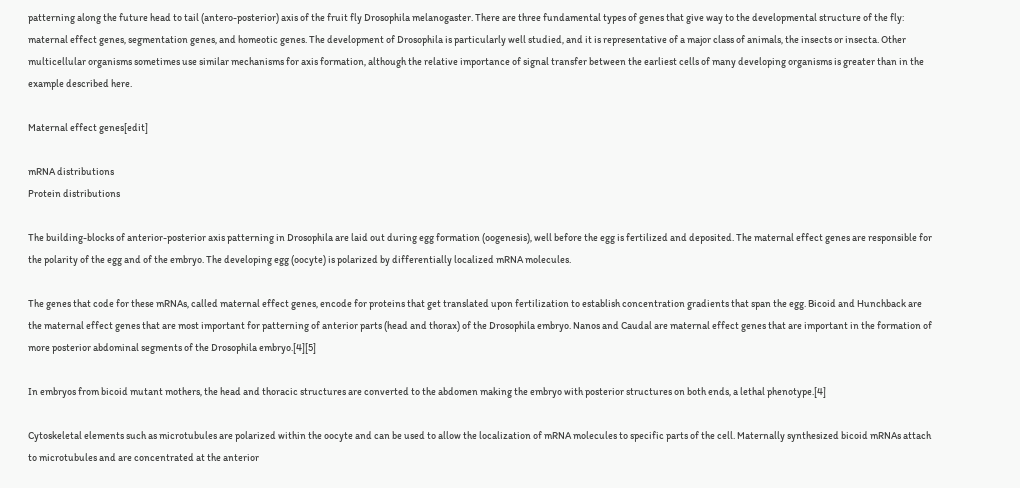patterning along the future head to tail (antero-posterior) axis of the fruit fly Drosophila melanogaster. There are three fundamental types of genes that give way to the developmental structure of the fly: maternal effect genes, segmentation genes, and homeotic genes. The development of Drosophila is particularly well studied, and it is representative of a major class of animals, the insects or insecta. Other multicellular organisms sometimes use similar mechanisms for axis formation, although the relative importance of signal transfer between the earliest cells of many developing organisms is greater than in the example described here.

Maternal effect genes[edit]

mRNA distributions
Protein distributions

The building-blocks of anterior-posterior axis patterning in Drosophila are laid out during egg formation (oogenesis), well before the egg is fertilized and deposited. The maternal effect genes are responsible for the polarity of the egg and of the embryo. The developing egg (oocyte) is polarized by differentially localized mRNA molecules.

The genes that code for these mRNAs, called maternal effect genes, encode for proteins that get translated upon fertilization to establish concentration gradients that span the egg. Bicoid and Hunchback are the maternal effect genes that are most important for patterning of anterior parts (head and thorax) of the Drosophila embryo. Nanos and Caudal are maternal effect genes that are important in the formation of more posterior abdominal segments of the Drosophila embryo.[4][5]

In embryos from bicoid mutant mothers, the head and thoracic structures are converted to the abdomen making the embryo with posterior structures on both ends, a lethal phenotype.[4]

Cytoskeletal elements such as microtubules are polarized within the oocyte and can be used to allow the localization of mRNA molecules to specific parts of the cell. Maternally synthesized bicoid mRNAs attach to microtubules and are concentrated at the anterior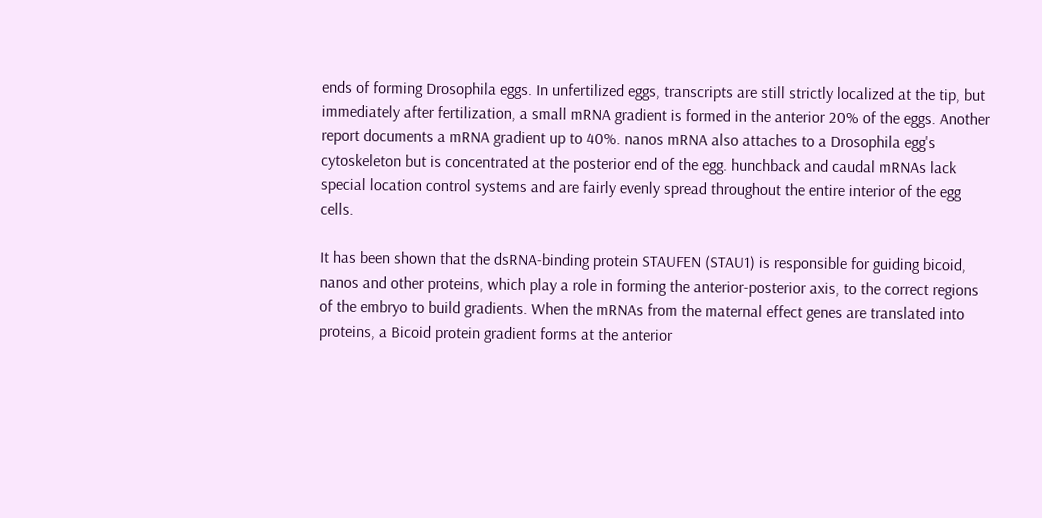ends of forming Drosophila eggs. In unfertilized eggs, transcripts are still strictly localized at the tip, but immediately after fertilization, a small mRNA gradient is formed in the anterior 20% of the eggs. Another report documents a mRNA gradient up to 40%. nanos mRNA also attaches to a Drosophila egg's cytoskeleton but is concentrated at the posterior end of the egg. hunchback and caudal mRNAs lack special location control systems and are fairly evenly spread throughout the entire interior of the egg cells.

It has been shown that the dsRNA-binding protein STAUFEN (STAU1) is responsible for guiding bicoid, nanos and other proteins, which play a role in forming the anterior-posterior axis, to the correct regions of the embryo to build gradients. When the mRNAs from the maternal effect genes are translated into proteins, a Bicoid protein gradient forms at the anterior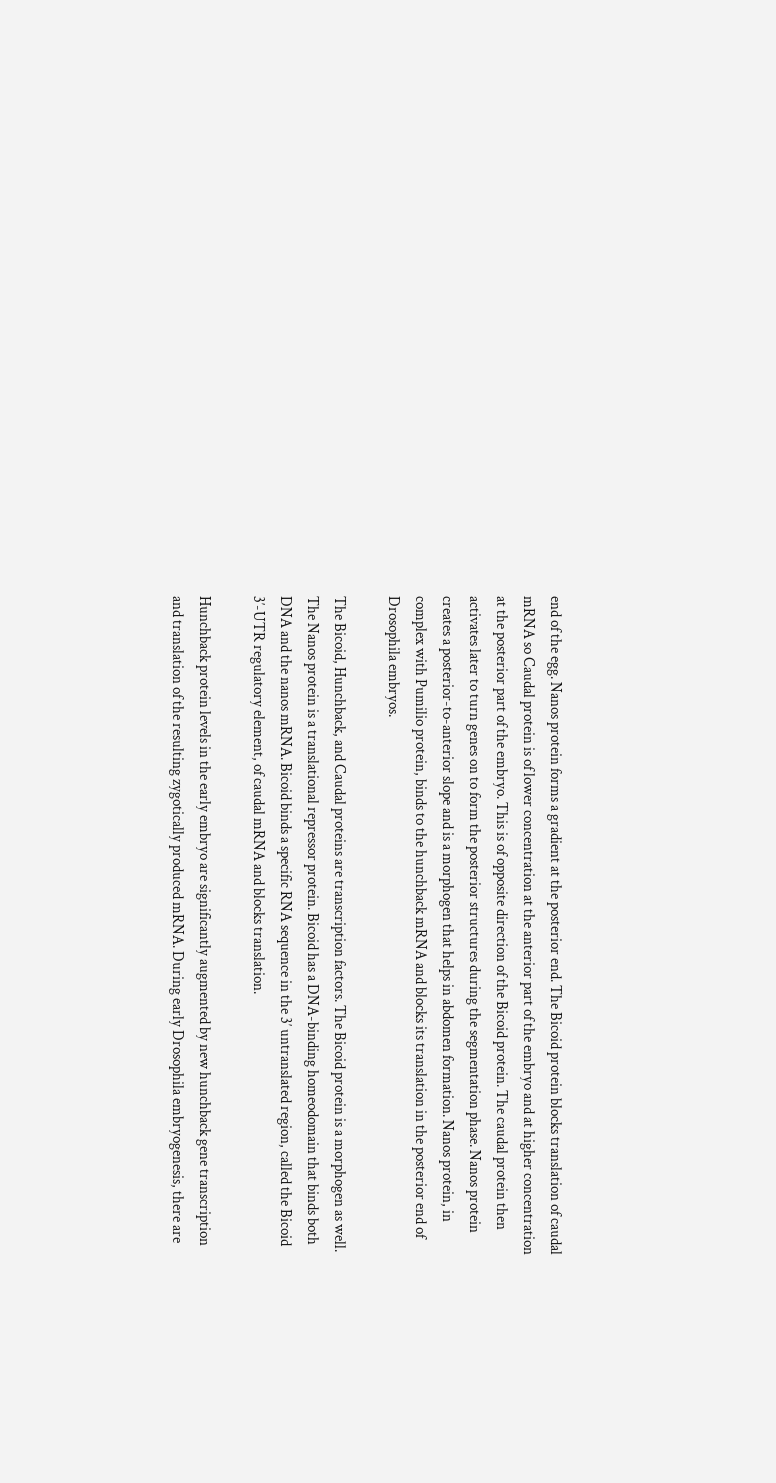end of the egg. Nanos protein forms a gradient at the posterior end. The Bicoid protein blocks translation of caudal mRNA so Caudal protein is of lower concentration at the anterior part of the embryo and at higher concentration at the posterior part of the embryo. This is of opposite direction of the Bicoid protein. The caudal protein then activates later to turn genes on to form the posterior structures during the segmentation phase. Nanos protein creates a posterior-to-anterior slope and is a morphogen that helps in abdomen formation. Nanos protein, in complex with Pumilio protein, binds to the hunchback mRNA and blocks its translation in the posterior end of Drosophila embryos.

The Bicoid, Hunchback, and Caudal proteins are transcription factors. The Bicoid protein is a morphogen as well. The Nanos protein is a translational repressor protein. Bicoid has a DNA-binding homeodomain that binds both DNA and the nanos mRNA. Bicoid binds a specific RNA sequence in the 3′ untranslated region, called the Bicoid 3′-UTR regulatory element, of caudal mRNA and blocks translation.

Hunchback protein levels in the early embryo are significantly augmented by new hunchback gene transcription and translation of the resulting zygotically produced mRNA. During early Drosophila embryogenesis, there are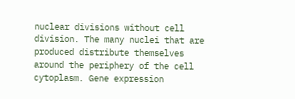nuclear divisions without cell division. The many nuclei that are produced distribute themselves around the periphery of the cell cytoplasm. Gene expression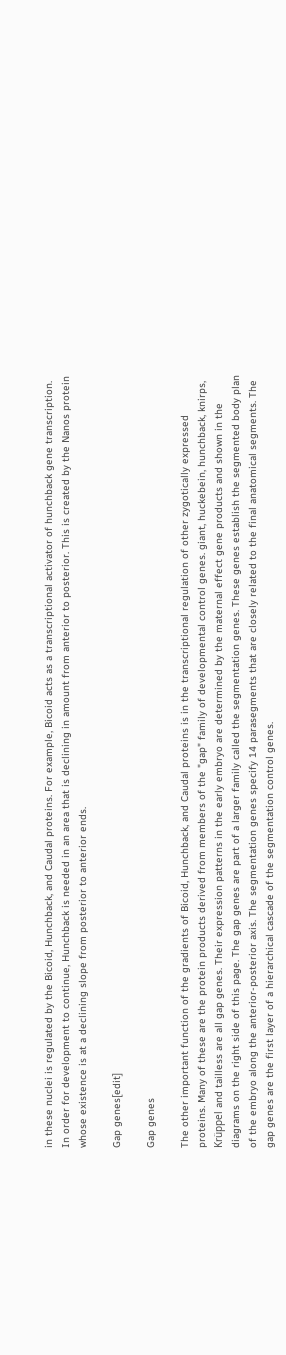in these nuclei is regulated by the Bicoid, Hunchback, and Caudal proteins. For example, Bicoid acts as a transcriptional activator of hunchback gene transcription. In order for development to continue, Hunchback is needed in an area that is declining in amount from anterior to posterior. This is created by the Nanos protein whose existence is at a declining slope from posterior to anterior ends.

Gap genes[edit]

Gap genes

The other important function of the gradients of Bicoid, Hunchback, and Caudal proteins is in the transcriptional regulation of other zygotically expressed proteins. Many of these are the protein products derived from members of the "gap" family of developmental control genes. giant, huckebein, hunchback, knirps, Krüppel and tailless are all gap genes. Their expression patterns in the early embryo are determined by the maternal effect gene products and shown in the diagrams on the right side of this page. The gap genes are part of a larger family called the segmentation genes. These genes establish the segmented body plan of the embryo along the anterior-posterior axis. The segmentation genes specify 14 parasegments that are closely related to the final anatomical segments. The gap genes are the first layer of a hierarchical cascade of the segmentation control genes.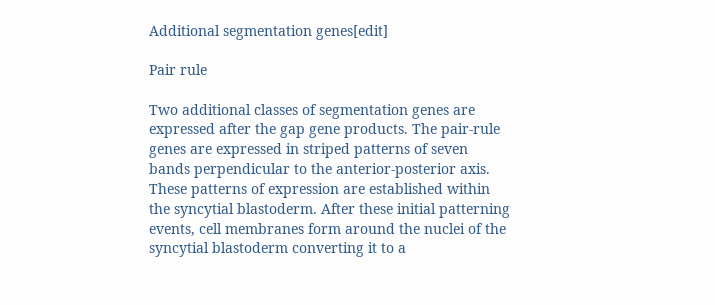Additional segmentation genes[edit]

Pair rule

Two additional classes of segmentation genes are expressed after the gap gene products. The pair-rule genes are expressed in striped patterns of seven bands perpendicular to the anterior-posterior axis. These patterns of expression are established within the syncytial blastoderm. After these initial patterning events, cell membranes form around the nuclei of the syncytial blastoderm converting it to a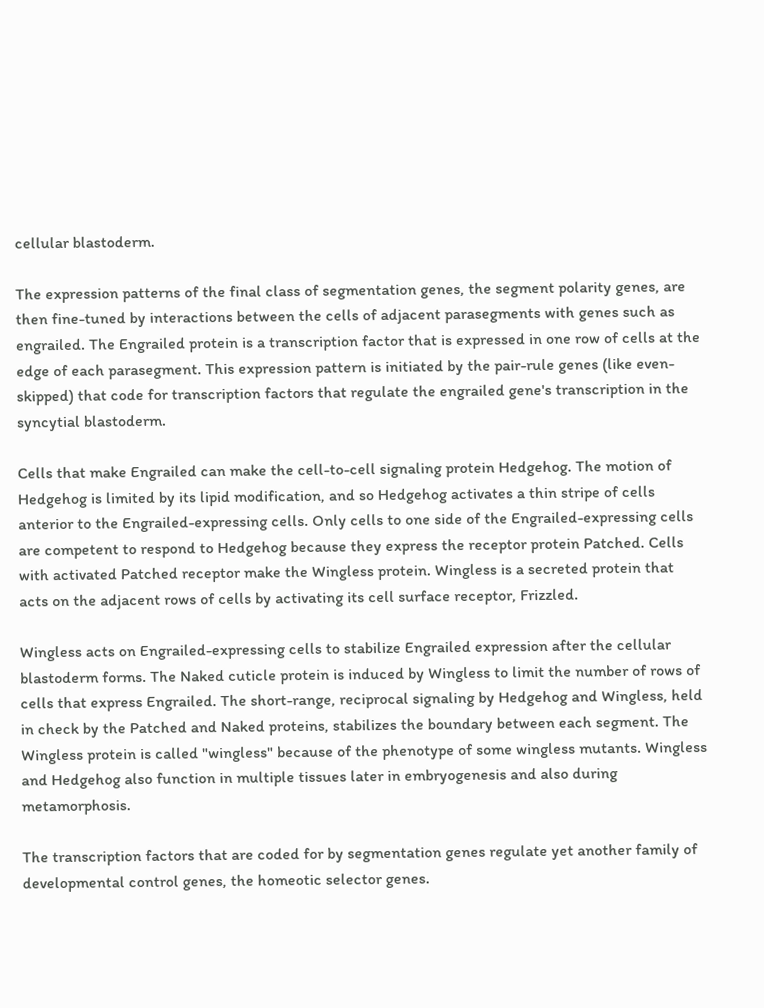cellular blastoderm.

The expression patterns of the final class of segmentation genes, the segment polarity genes, are then fine-tuned by interactions between the cells of adjacent parasegments with genes such as engrailed. The Engrailed protein is a transcription factor that is expressed in one row of cells at the edge of each parasegment. This expression pattern is initiated by the pair-rule genes (like even-skipped) that code for transcription factors that regulate the engrailed gene's transcription in the syncytial blastoderm.

Cells that make Engrailed can make the cell-to-cell signaling protein Hedgehog. The motion of Hedgehog is limited by its lipid modification, and so Hedgehog activates a thin stripe of cells anterior to the Engrailed-expressing cells. Only cells to one side of the Engrailed-expressing cells are competent to respond to Hedgehog because they express the receptor protein Patched. Cells with activated Patched receptor make the Wingless protein. Wingless is a secreted protein that acts on the adjacent rows of cells by activating its cell surface receptor, Frizzled.

Wingless acts on Engrailed-expressing cells to stabilize Engrailed expression after the cellular blastoderm forms. The Naked cuticle protein is induced by Wingless to limit the number of rows of cells that express Engrailed. The short-range, reciprocal signaling by Hedgehog and Wingless, held in check by the Patched and Naked proteins, stabilizes the boundary between each segment. The Wingless protein is called "wingless" because of the phenotype of some wingless mutants. Wingless and Hedgehog also function in multiple tissues later in embryogenesis and also during metamorphosis.

The transcription factors that are coded for by segmentation genes regulate yet another family of developmental control genes, the homeotic selector genes.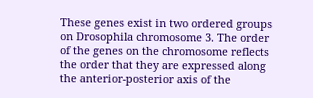These genes exist in two ordered groups on Drosophila chromosome 3. The order of the genes on the chromosome reflects the order that they are expressed along the anterior-posterior axis of the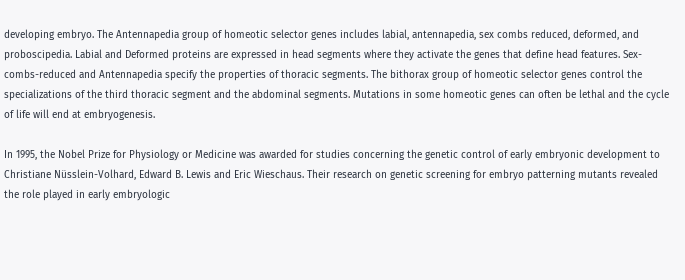developing embryo. The Antennapedia group of homeotic selector genes includes labial, antennapedia, sex combs reduced, deformed, and proboscipedia. Labial and Deformed proteins are expressed in head segments where they activate the genes that define head features. Sex-combs-reduced and Antennapedia specify the properties of thoracic segments. The bithorax group of homeotic selector genes control the specializations of the third thoracic segment and the abdominal segments. Mutations in some homeotic genes can often be lethal and the cycle of life will end at embryogenesis.

In 1995, the Nobel Prize for Physiology or Medicine was awarded for studies concerning the genetic control of early embryonic development to Christiane Nüsslein-Volhard, Edward B. Lewis and Eric Wieschaus. Their research on genetic screening for embryo patterning mutants revealed the role played in early embryologic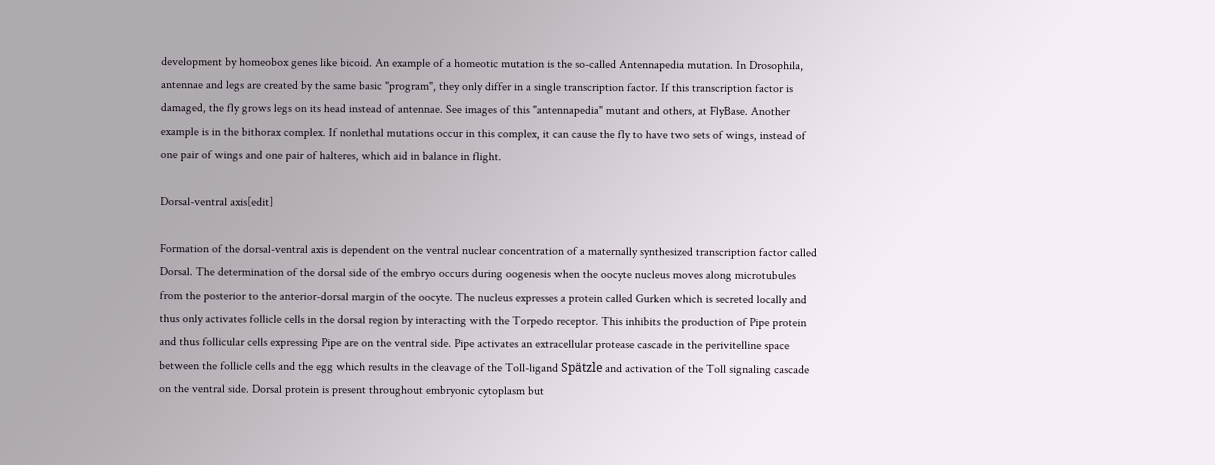development by homeobox genes like bicoid. An example of a homeotic mutation is the so-called Antennapedia mutation. In Drosophila, antennae and legs are created by the same basic "program", they only differ in a single transcription factor. If this transcription factor is damaged, the fly grows legs on its head instead of antennae. See images of this "antennapedia" mutant and others, at FlyBase. Another example is in the bithorax complex. If nonlethal mutations occur in this complex, it can cause the fly to have two sets of wings, instead of one pair of wings and one pair of halteres, which aid in balance in flight.

Dorsal-ventral axis[edit]

Formation of the dorsal-ventral axis is dependent on the ventral nuclear concentration of a maternally synthesized transcription factor called Dorsal. The determination of the dorsal side of the embryo occurs during oogenesis when the oocyte nucleus moves along microtubules from the posterior to the anterior-dorsal margin of the oocyte. The nucleus expresses a protein called Gurken which is secreted locally and thus only activates follicle cells in the dorsal region by interacting with the Torpedo receptor. This inhibits the production of Pipe protein and thus follicular cells expressing Pipe are on the ventral side. Pipe activates an extracellular protease cascade in the perivitelline space between the follicle cells and the egg which results in the cleavage of the Toll-ligand Spätzle and activation of the Toll signaling cascade on the ventral side. Dorsal protein is present throughout embryonic cytoplasm but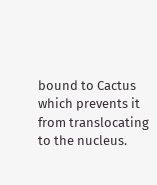bound to Cactus which prevents it from translocating to the nucleus.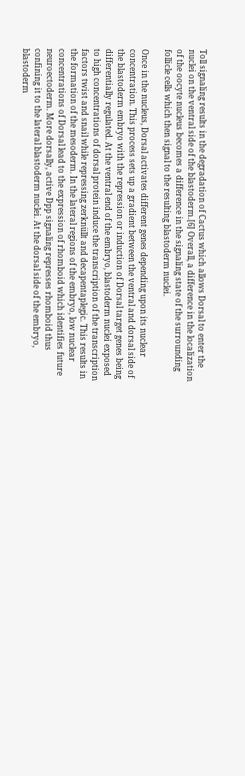Toll signaling results in the degradation of Cactus which allows Dorsal to enter the nuclei on the ventral side of the blastoderm.[6] Overall, a difference in the localization of the oocyte nucleus becomes a difference in the signaling state of the surrounding follicle cells which then signal to the resulting blastoderm nuclei.

Once in the nucleus, Dorsal activates different genes depending upon its nuclear concentration. This process sets up a gradient between the ventral and dorsal side of the blastoderm embryo with the repression or induction of Dorsal target genes being differentially regulated. At the ventral end of the embryo, blastoderm nuclei exposed to high concentrations of dorsal protein induce the transcription of the transcription factors twist and snail while repressing zerknüllt and decapentaplegic. This results in the formation of the mesoderm. In the lateral regions of the embryo, low nuclear concentrations of Dorsal lead to the expression of rhomboid which identifies future neuroectoderm. More dorsally, active Dpp signaling represses rhomboid thus confining it to the lateral blastoderm nuclei. At the dorsal side of the embryo, blastoderm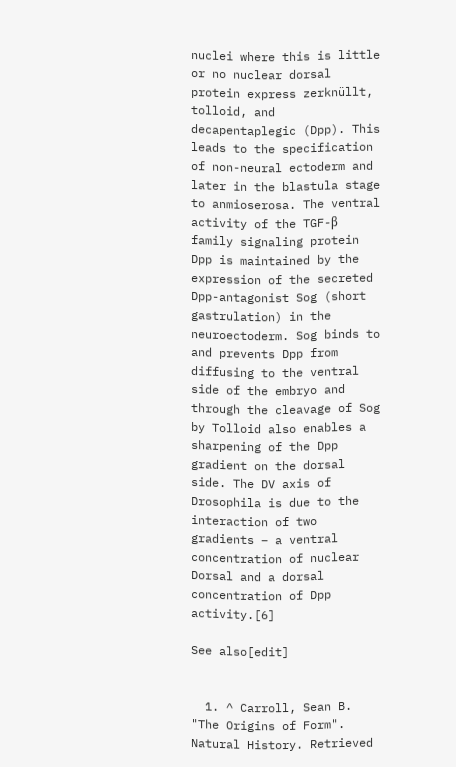nuclei where this is little or no nuclear dorsal protein express zerknüllt, tolloid, and decapentaplegic (Dpp). This leads to the specification of non-neural ectoderm and later in the blastula stage to anmioserosa. The ventral activity of the TGF-β family signaling protein Dpp is maintained by the expression of the secreted Dpp-antagonist Sog (short gastrulation) in the neuroectoderm. Sog binds to and prevents Dpp from diffusing to the ventral side of the embryo and through the cleavage of Sog by Tolloid also enables a sharpening of the Dpp gradient on the dorsal side. The DV axis of Drosophila is due to the interaction of two gradients – a ventral concentration of nuclear Dorsal and a dorsal concentration of Dpp activity.[6]

See also[edit]


  1. ^ Carroll, Sean B. "The Origins of Form". Natural History. Retrieved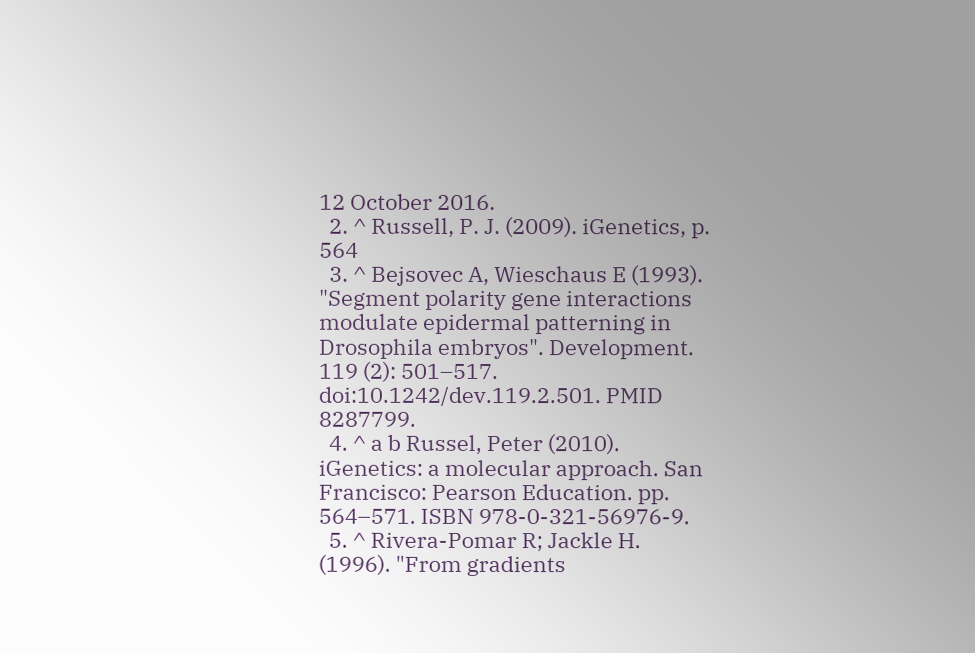12 October 2016.
  2. ^ Russell, P. J. (2009). iGenetics, p. 564
  3. ^ Bejsovec A, Wieschaus E (1993). "Segment polarity gene interactions modulate epidermal patterning in Drosophila embryos". Development. 119 (2): 501–517. doi:10.1242/dev.119.2.501. PMID 8287799.
  4. ^ a b Russel, Peter (2010). iGenetics: a molecular approach. San Francisco: Pearson Education. pp. 564–571. ISBN 978-0-321-56976-9.
  5. ^ Rivera-Pomar R; Jackle H. (1996). "From gradients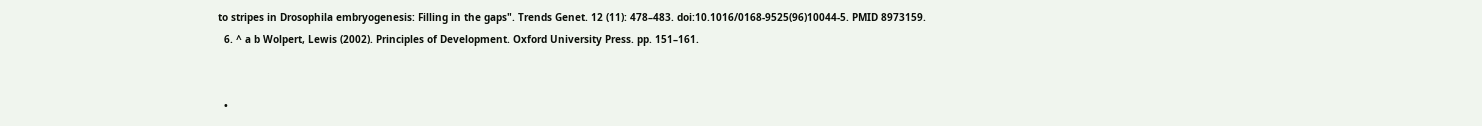to stripes in Drosophila embryogenesis: Filling in the gaps". Trends Genet. 12 (11): 478–483. doi:10.1016/0168-9525(96)10044-5. PMID 8973159.
  6. ^ a b Wolpert, Lewis (2002). Principles of Development. Oxford University Press. pp. 151–161.


  •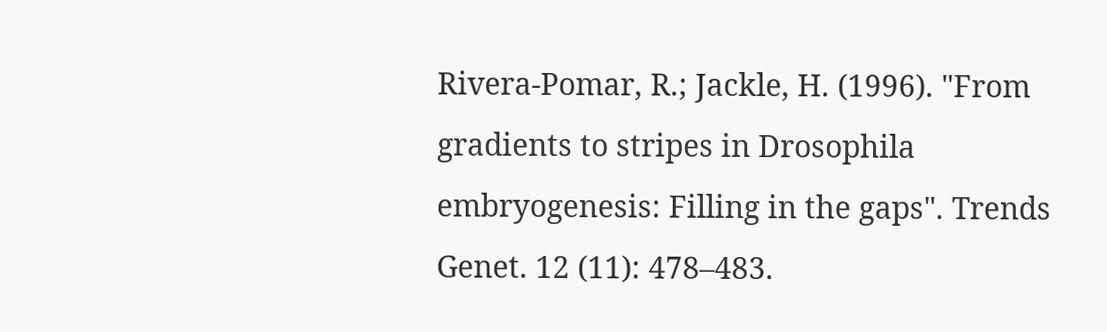Rivera-Pomar, R.; Jackle, H. (1996). "From gradients to stripes in Drosophila embryogenesis: Filling in the gaps". Trends Genet. 12 (11): 478–483.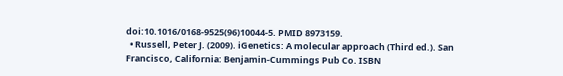doi:10.1016/0168-9525(96)10044-5. PMID 8973159.
  • Russell, Peter J. (2009). iGenetics: A molecular approach (Third ed.). San Francisco, California: Benjamin-Cummings Pub Co. ISBN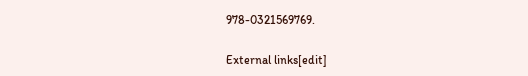978-0321569769.

External links[edit]